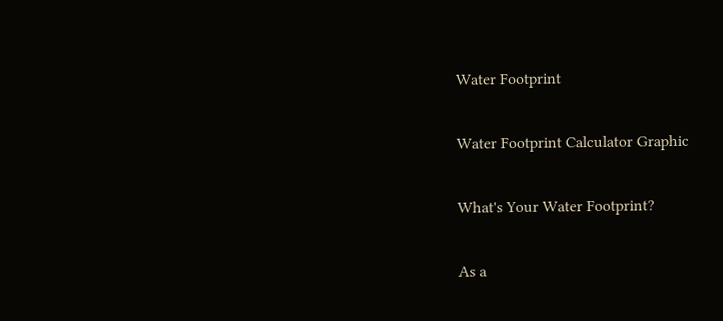Water Footprint

Water Footprint Calculator Graphic

What's Your Water Footprint?

As a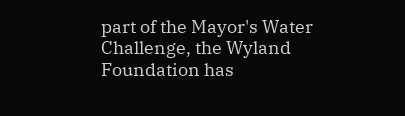part of the Mayor's Water Challenge, the Wyland Foundation has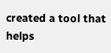created a tool that helps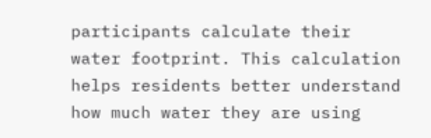participants calculate their water footprint. This calculation helps residents better understand how much water they are using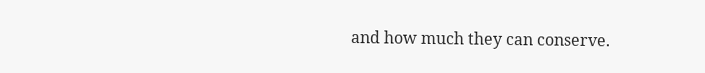and how much they can conserve.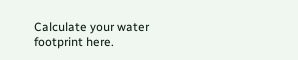Calculate your water footprint here.